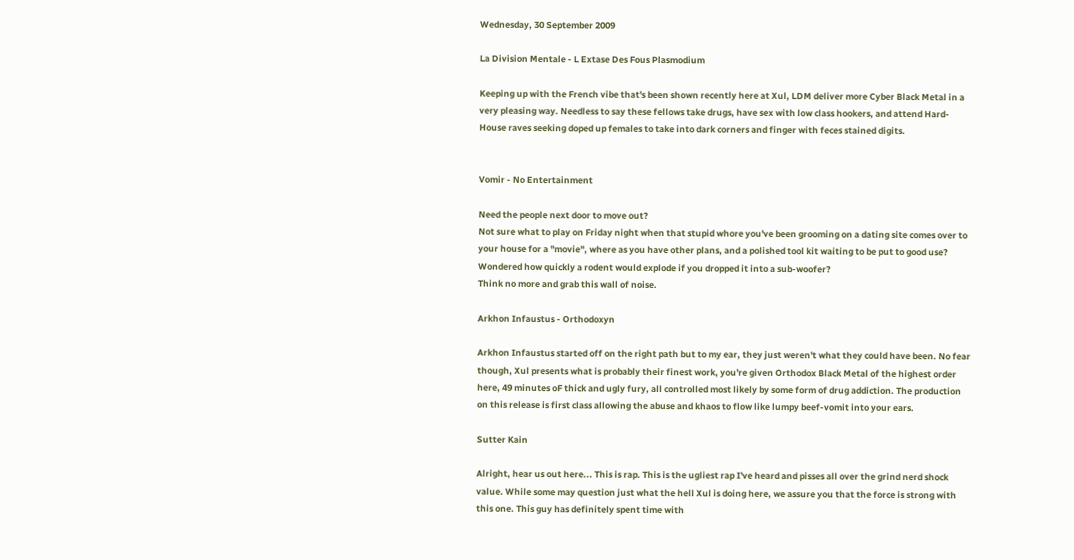Wednesday, 30 September 2009

La Division Mentale - L Extase Des Fous Plasmodium

Keeping up with the French vibe that's been shown recently here at Xul, LDM deliver more Cyber Black Metal in a very pleasing way. Needless to say these fellows take drugs, have sex with low class hookers, and attend Hard-House raves seeking doped up females to take into dark corners and finger with feces stained digits.


Vomir - No Entertainment

Need the people next door to move out?
Not sure what to play on Friday night when that stupid whore you've been grooming on a dating site comes over to your house for a "movie", where as you have other plans, and a polished tool kit waiting to be put to good use?
Wondered how quickly a rodent would explode if you dropped it into a sub-woofer?
Think no more and grab this wall of noise.

Arkhon Infaustus - Orthodoxyn

Arkhon Infaustus started off on the right path but to my ear, they just weren't what they could have been. No fear though, Xul presents what is probably their finest work, you're given Orthodox Black Metal of the highest order here, 49 minutes oF thick and ugly fury, all controlled most likely by some form of drug addiction. The production on this release is first class allowing the abuse and khaos to flow like lumpy beef-vomit into your ears.

Sutter Kain

Alright, hear us out here... This is rap. This is the ugliest rap I've heard and pisses all over the grind nerd shock value. While some may question just what the hell Xul is doing here, we assure you that the force is strong with this one. This guy has definitely spent time with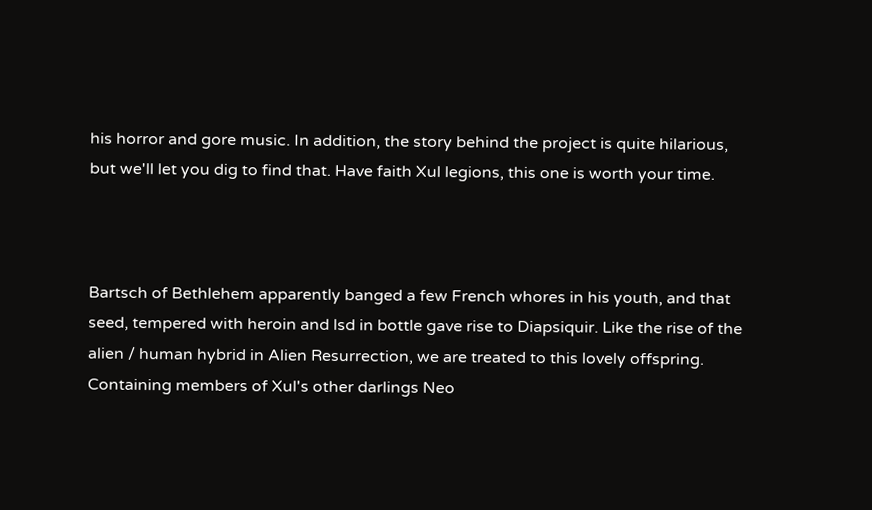his horror and gore music. In addition, the story behind the project is quite hilarious, but we'll let you dig to find that. Have faith Xul legions, this one is worth your time.



Bartsch of Bethlehem apparently banged a few French whores in his youth, and that seed, tempered with heroin and lsd in bottle gave rise to Diapsiquir. Like the rise of the alien / human hybrid in Alien Resurrection, we are treated to this lovely offspring.
Containing members of Xul's other darlings Neo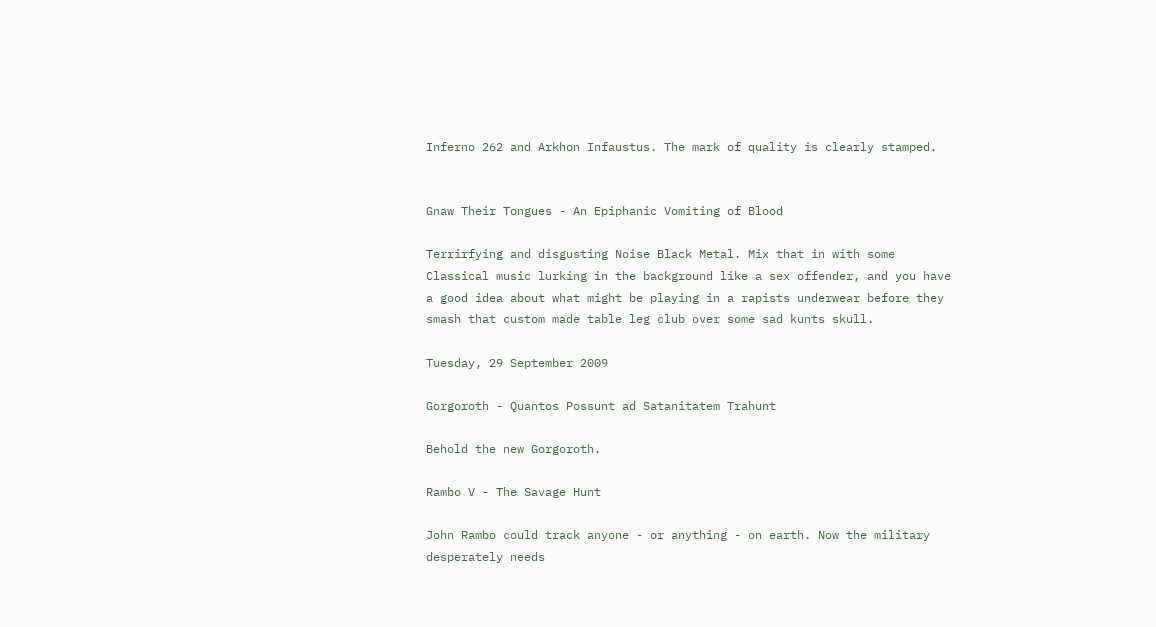Inferno 262 and Arkhon Infaustus. The mark of quality is clearly stamped.


Gnaw Their Tongues - An Epiphanic Vomiting of Blood

Terrirfying and disgusting Noise Black Metal. Mix that in with some Classical music lurking in the background like a sex offender, and you have a good idea about what might be playing in a rapists underwear before they smash that custom made table leg club over some sad kunts skull.

Tuesday, 29 September 2009

Gorgoroth - Quantos Possunt ad Satanitatem Trahunt

Behold the new Gorgoroth.

Rambo V - The Savage Hunt

John Rambo could track anyone - or anything - on earth. Now the military desperately needs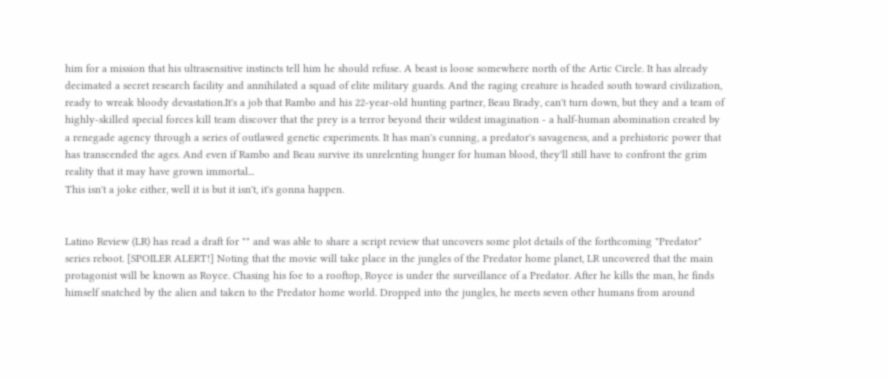him for a mission that his ultrasensitive instincts tell him he should refuse. A beast is loose somewhere north of the Artic Circle. It has already decimated a secret research facility and annihilated a squad of elite military guards. And the raging creature is headed south toward civilization, ready to wreak bloody devastation.It's a job that Rambo and his 22-year-old hunting partner, Beau Brady, can't turn down, but they and a team of highly-skilled special forces kill team discover that the prey is a terror beyond their wildest imagination - a half-human abomination created by a renegade agency through a series of outlawed genetic experiments. It has man's cunning, a predator's savageness, and a prehistoric power that has transcended the ages. And even if Rambo and Beau survive its unrelenting hunger for human blood, they'll still have to confront the grim reality that it may have grown immortal...
This isn't a joke either, well it is but it isn't, it's gonna happen.


Latino Review (LR) has read a draft for "" and was able to share a script review that uncovers some plot details of the forthcoming "Predator" series reboot. [SPOILER ALERT!] Noting that the movie will take place in the jungles of the Predator home planet, LR uncovered that the main protagonist will be known as Royce. Chasing his foe to a rooftop, Royce is under the surveillance of a Predator. After he kills the man, he finds himself snatched by the alien and taken to the Predator home world. Dropped into the jungles, he meets seven other humans from around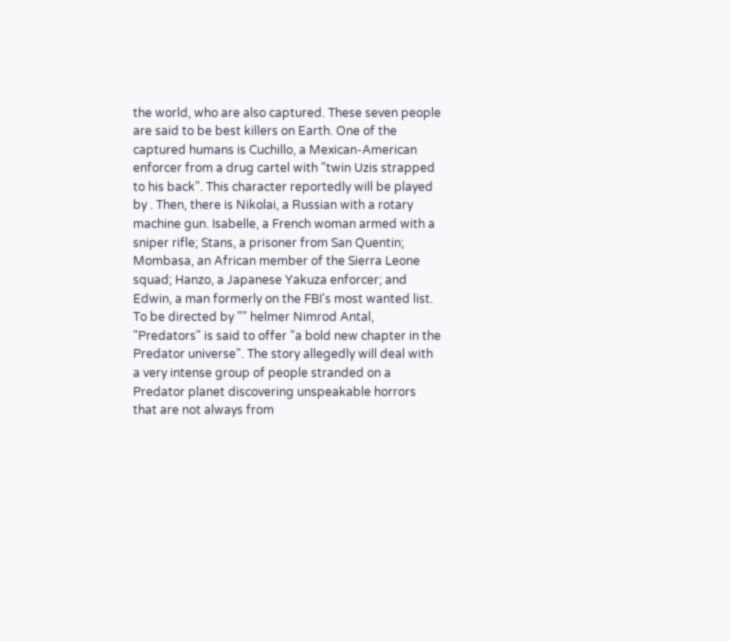the world, who are also captured. These seven people are said to be best killers on Earth. One of the captured humans is Cuchillo, a Mexican-American enforcer from a drug cartel with "twin Uzis strapped to his back". This character reportedly will be played by . Then, there is Nikolai, a Russian with a rotary machine gun. Isabelle, a French woman armed with a sniper rifle; Stans, a prisoner from San Quentin; Mombasa, an African member of the Sierra Leone squad; Hanzo, a Japanese Yakuza enforcer; and Edwin, a man formerly on the FBI's most wanted list. To be directed by "" helmer Nimrod Antal, "Predators" is said to offer "a bold new chapter in the Predator universe". The story allegedly will deal with a very intense group of people stranded on a Predator planet discovering unspeakable horrors that are not always from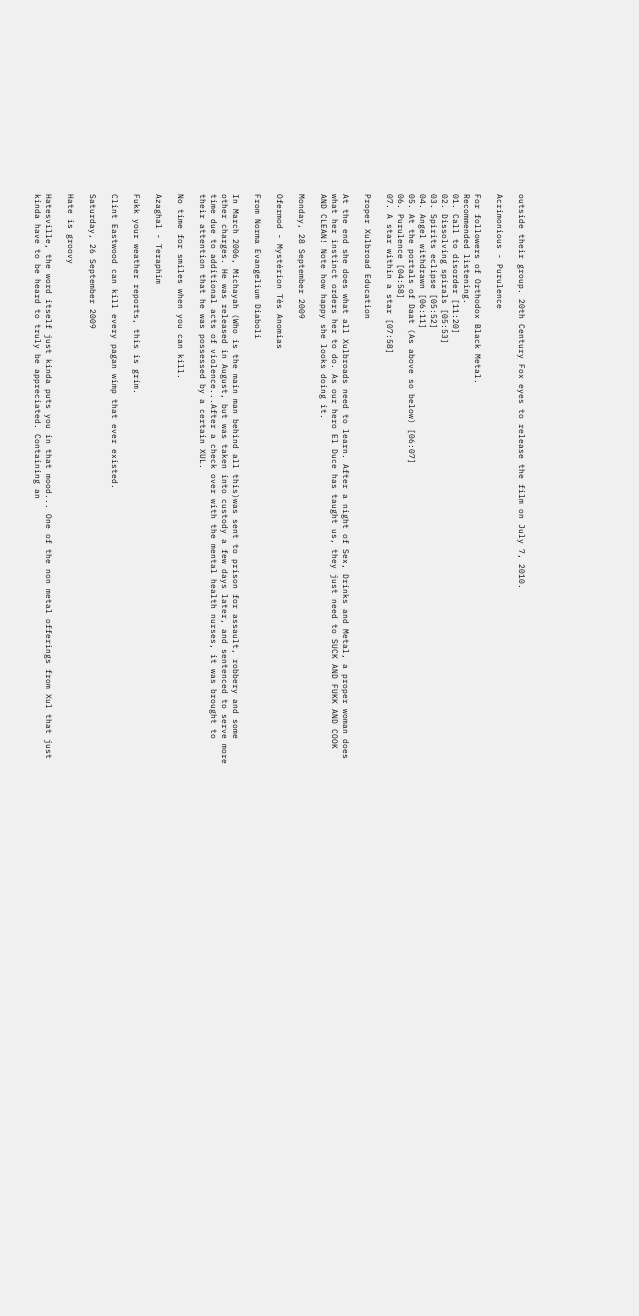outside their group. 20th Century Fox eyes to release the film on July 7, 2010.

Acrimonious - Purulence

For followers of Orthodox Black Metal.
Recommended listening.
01. Call to disorder [11:20]
02. Dissolving spirals [05:53]
03. Spirits eclipse [05:52]
04. Angel withdrawn [06:11]
05. At the portals of Daat (As above so below) [06:07]
06. Purulence [04:58]
07. A star within a star [07:58]

Proper Xulbroad Education

At the end she does what all Xulbroads need to learn. After a night of Sex, Drinks and Metal, a proper woman does what her instinct orders her to do. As our hero El Duce has taught us, they just need to SUCK AND FUKK AND COOK AND CLEAN! Note how happy she looks doing it.

Monday, 28 September 2009

Ofermod - Mystérion Tés Anomias

From Norma Evangelium Diaboli

In March 2006, Michayah (Who is the main man behind all this)was sent to prison for assault, robbery and some other charges. He was released in August, but was taken into custody a few days later, and sentenced to serve more time due to additional acts of violence...After a check over with the mental health nurses, it was brought to their attention that he was possessed by a certain XUL.

No time for smiles when you can kill.

Azaghal - Teraphim

Fukk your weather reports, this is grim.

Clint Eastwood can kill every pagan wimp that ever existed.

Saturday, 26 September 2009

Hate is groovy

Hatesville, the word itself just kinda puts you in that mood... One of the non metal offerings from Xul that just kinda have to be heard to truly be appreciated. Containing an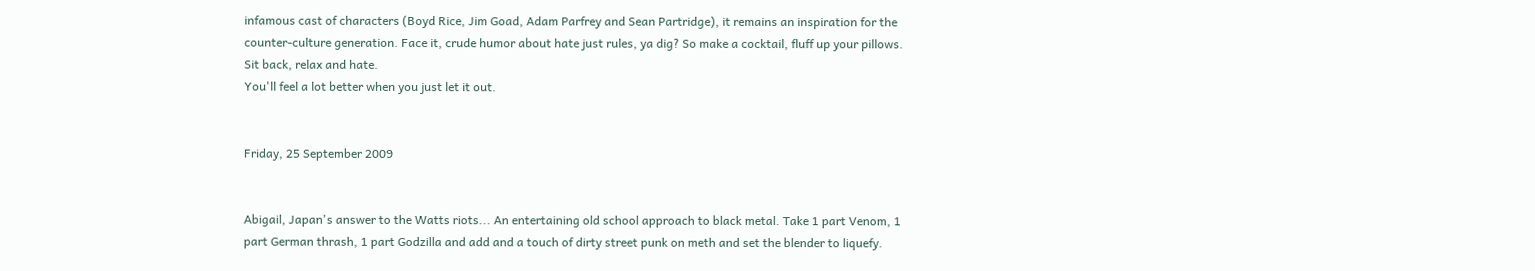infamous cast of characters (Boyd Rice, Jim Goad, Adam Parfrey and Sean Partridge), it remains an inspiration for the counter-culture generation. Face it, crude humor about hate just rules, ya dig? So make a cocktail, fluff up your pillows. Sit back, relax and hate.
You'll feel a lot better when you just let it out.


Friday, 25 September 2009


Abigail, Japan's answer to the Watts riots... An entertaining old school approach to black metal. Take 1 part Venom, 1 part German thrash, 1 part Godzilla and add and a touch of dirty street punk on meth and set the blender to liquefy.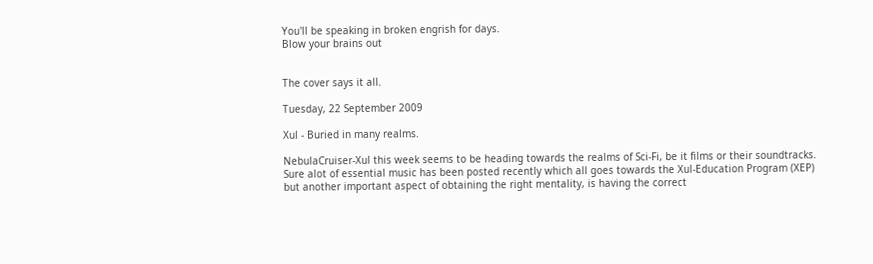You'll be speaking in broken engrish for days.
Blow your brains out


The cover says it all.

Tuesday, 22 September 2009

Xul - Buried in many realms.

NebulaCruiser-Xul this week seems to be heading towards the realms of Sci-Fi, be it films or their soundtracks. Sure alot of essential music has been posted recently which all goes towards the Xul-Education Program (XEP) but another important aspect of obtaining the right mentality, is having the correct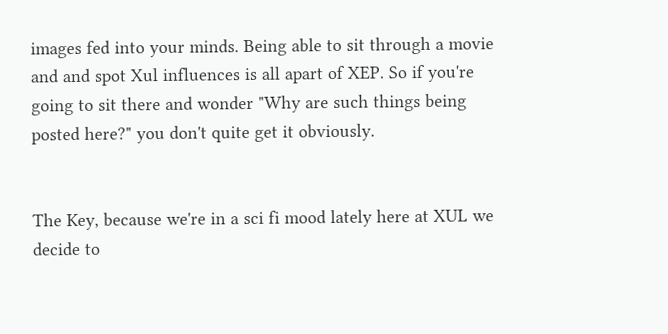images fed into your minds. Being able to sit through a movie and and spot Xul influences is all apart of XEP. So if you're going to sit there and wonder "Why are such things being posted here?" you don't quite get it obviously.


The Key, because we're in a sci fi mood lately here at XUL we decide to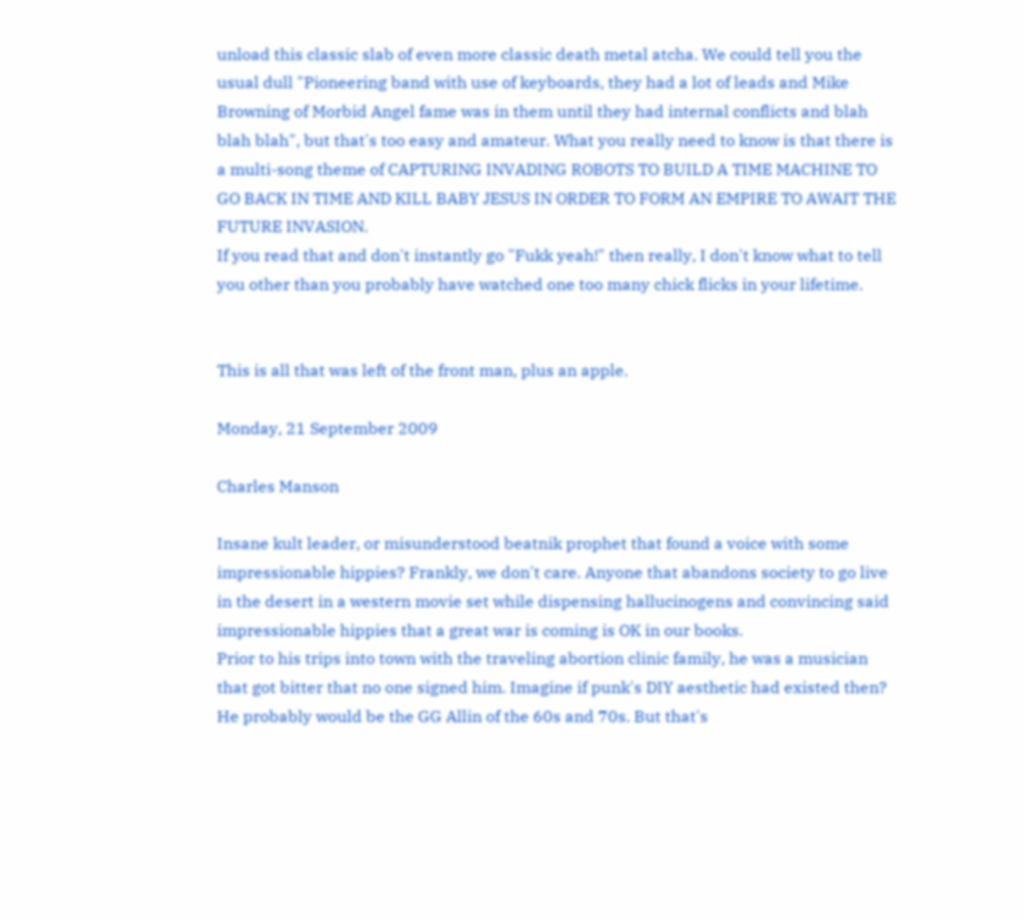unload this classic slab of even more classic death metal atcha. We could tell you the usual dull "Pioneering band with use of keyboards, they had a lot of leads and Mike Browning of Morbid Angel fame was in them until they had internal conflicts and blah blah blah", but that's too easy and amateur. What you really need to know is that there is a multi-song theme of CAPTURING INVADING ROBOTS TO BUILD A TIME MACHINE TO GO BACK IN TIME AND KILL BABY JESUS IN ORDER TO FORM AN EMPIRE TO AWAIT THE FUTURE INVASION.
If you read that and don't instantly go "Fukk yeah!" then really, I don't know what to tell you other than you probably have watched one too many chick flicks in your lifetime.


This is all that was left of the front man, plus an apple.

Monday, 21 September 2009

Charles Manson

Insane kult leader, or misunderstood beatnik prophet that found a voice with some impressionable hippies? Frankly, we don't care. Anyone that abandons society to go live in the desert in a western movie set while dispensing hallucinogens and convincing said impressionable hippies that a great war is coming is OK in our books.
Prior to his trips into town with the traveling abortion clinic family, he was a musician that got bitter that no one signed him. Imagine if punk's DIY aesthetic had existed then? He probably would be the GG Allin of the 60s and 70s. But that's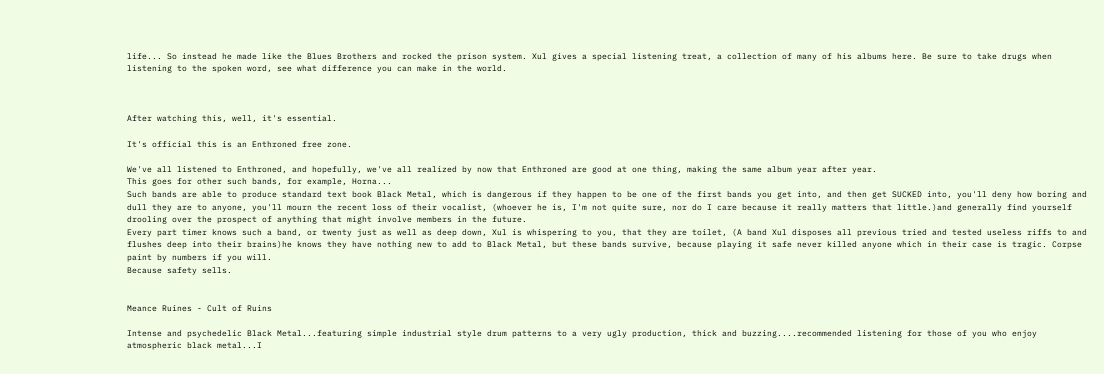life... So instead he made like the Blues Brothers and rocked the prison system. Xul gives a special listening treat, a collection of many of his albums here. Be sure to take drugs when listening to the spoken word, see what difference you can make in the world.



After watching this, well, it's essential.

It's official this is an Enthroned free zone.

We've all listened to Enthroned, and hopefully, we've all realized by now that Enthroned are good at one thing, making the same album year after year.
This goes for other such bands, for example, Horna...
Such bands are able to produce standard text book Black Metal, which is dangerous if they happen to be one of the first bands you get into, and then get SUCKED into, you'll deny how boring and dull they are to anyone, you'll mourn the recent loss of their vocalist, (whoever he is, I'm not quite sure, nor do I care because it really matters that little.)and generally find yourself drooling over the prospect of anything that might involve members in the future.
Every part timer knows such a band, or twenty just as well as deep down, Xul is whispering to you, that they are toilet, (A band Xul disposes all previous tried and tested useless riffs to and flushes deep into their brains)he knows they have nothing new to add to Black Metal, but these bands survive, because playing it safe never killed anyone which in their case is tragic. Corpse paint by numbers if you will.
Because safety sells.


Meance Ruines - Cult of Ruins

Intense and psychedelic Black Metal...featuring simple industrial style drum patterns to a very ugly production, thick and buzzing....recommended listening for those of you who enjoy atmospheric black metal...I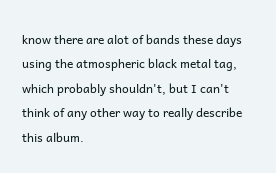know there are alot of bands these days using the atmospheric black metal tag, which probably shouldn't, but I can't think of any other way to really describe this album.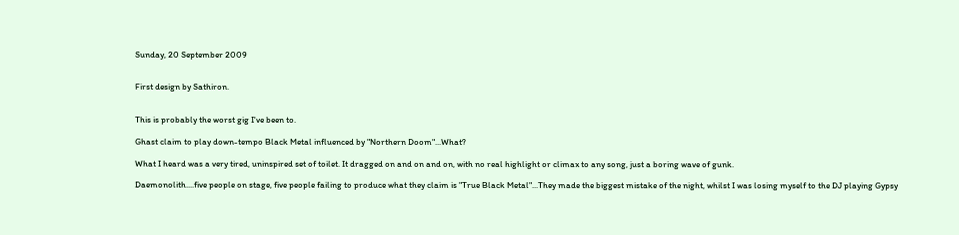Sunday, 20 September 2009


First design by Sathiron.


This is probably the worst gig I've been to.

Ghast claim to play down-tempo Black Metal influenced by "Northern Doom"...What?

What I heard was a very tired, uninspired set of toilet. It dragged on and on and on, with no real highlight or climax to any song, just a boring wave of gunk.

Daemonolith....five people on stage, five people failing to produce what they claim is "True Black Metal"...They made the biggest mistake of the night, whilst I was losing myself to the DJ playing Gypsy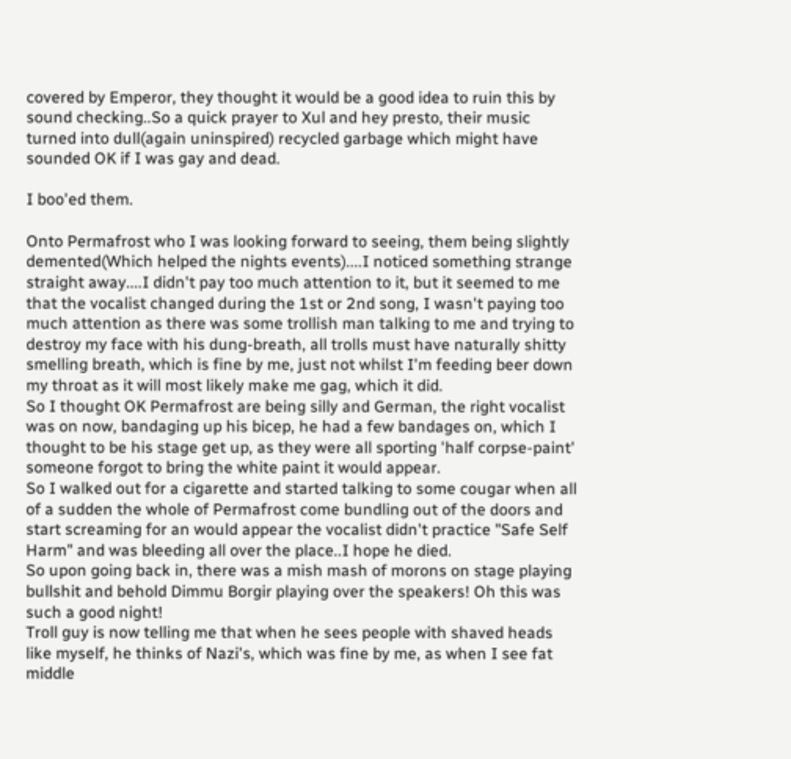covered by Emperor, they thought it would be a good idea to ruin this by sound checking..So a quick prayer to Xul and hey presto, their music turned into dull(again uninspired) recycled garbage which might have sounded OK if I was gay and dead.

I boo'ed them.

Onto Permafrost who I was looking forward to seeing, them being slightly demented(Which helped the nights events)....I noticed something strange straight away....I didn't pay too much attention to it, but it seemed to me that the vocalist changed during the 1st or 2nd song, I wasn't paying too much attention as there was some trollish man talking to me and trying to destroy my face with his dung-breath, all trolls must have naturally shitty smelling breath, which is fine by me, just not whilst I'm feeding beer down my throat as it will most likely make me gag, which it did.
So I thought OK Permafrost are being silly and German, the right vocalist was on now, bandaging up his bicep, he had a few bandages on, which I thought to be his stage get up, as they were all sporting 'half corpse-paint' someone forgot to bring the white paint it would appear.
So I walked out for a cigarette and started talking to some cougar when all of a sudden the whole of Permafrost come bundling out of the doors and start screaming for an would appear the vocalist didn't practice "Safe Self Harm" and was bleeding all over the place..I hope he died.
So upon going back in, there was a mish mash of morons on stage playing bullshit and behold Dimmu Borgir playing over the speakers! Oh this was such a good night!
Troll guy is now telling me that when he sees people with shaved heads like myself, he thinks of Nazi's, which was fine by me, as when I see fat middle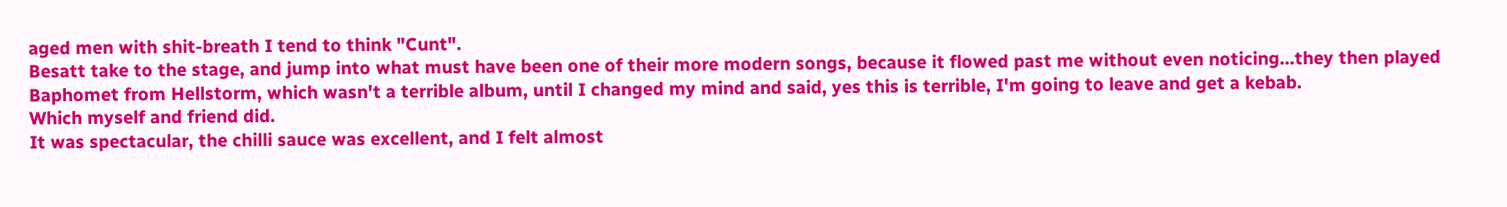aged men with shit-breath I tend to think "Cunt".
Besatt take to the stage, and jump into what must have been one of their more modern songs, because it flowed past me without even noticing...they then played Baphomet from Hellstorm, which wasn't a terrible album, until I changed my mind and said, yes this is terrible, I'm going to leave and get a kebab.
Which myself and friend did.
It was spectacular, the chilli sauce was excellent, and I felt almost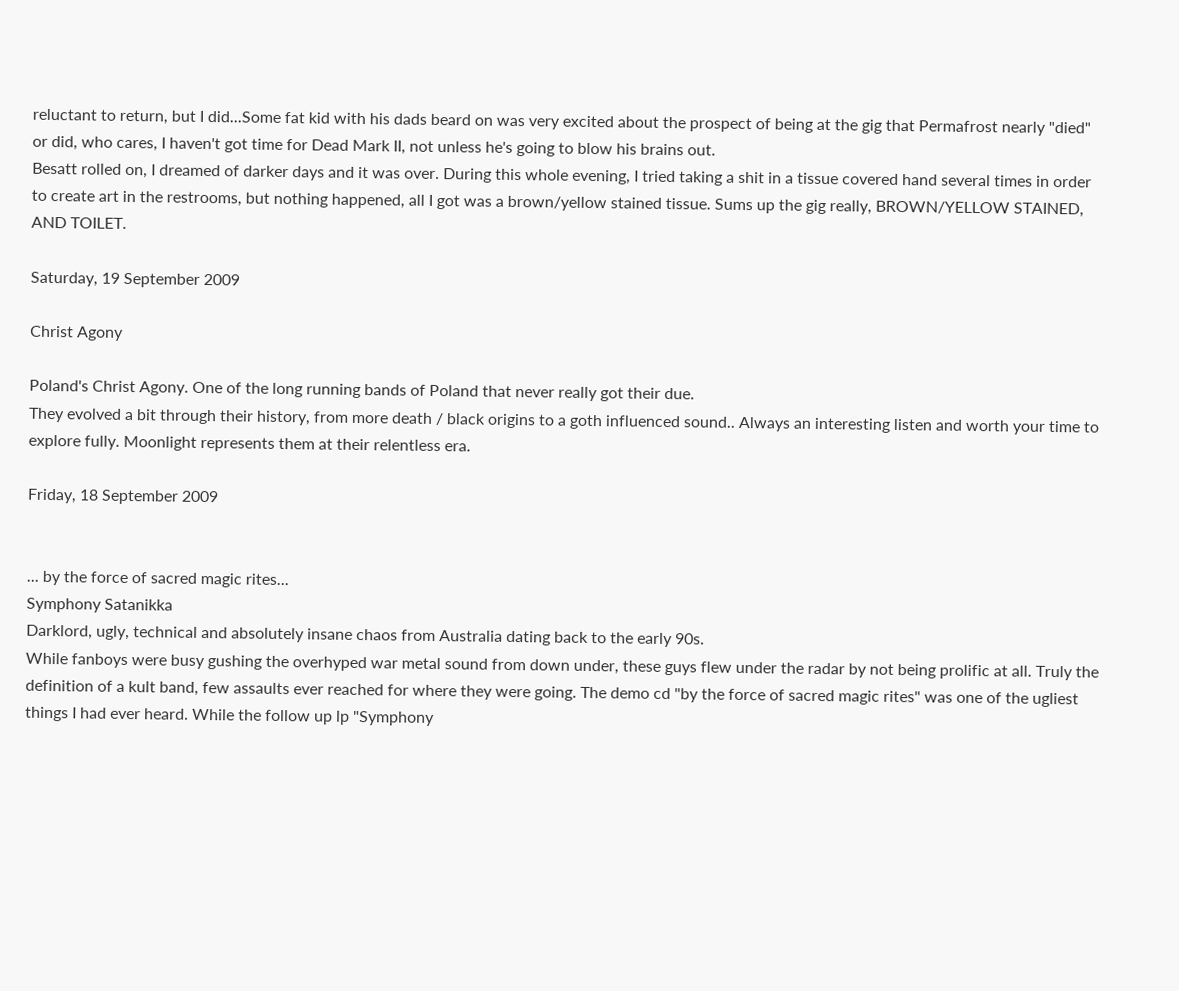reluctant to return, but I did...Some fat kid with his dads beard on was very excited about the prospect of being at the gig that Permafrost nearly "died" or did, who cares, I haven't got time for Dead Mark II, not unless he's going to blow his brains out.
Besatt rolled on, I dreamed of darker days and it was over. During this whole evening, I tried taking a shit in a tissue covered hand several times in order to create art in the restrooms, but nothing happened, all I got was a brown/yellow stained tissue. Sums up the gig really, BROWN/YELLOW STAINED, AND TOILET.

Saturday, 19 September 2009

Christ Agony

Poland's Christ Agony. One of the long running bands of Poland that never really got their due.
They evolved a bit through their history, from more death / black origins to a goth influenced sound.. Always an interesting listen and worth your time to explore fully. Moonlight represents them at their relentless era.

Friday, 18 September 2009


... by the force of sacred magic rites...
Symphony Satanikka
Darklord, ugly, technical and absolutely insane chaos from Australia dating back to the early 90s.
While fanboys were busy gushing the overhyped war metal sound from down under, these guys flew under the radar by not being prolific at all. Truly the definition of a kult band, few assaults ever reached for where they were going. The demo cd "by the force of sacred magic rites" was one of the ugliest things I had ever heard. While the follow up lp "Symphony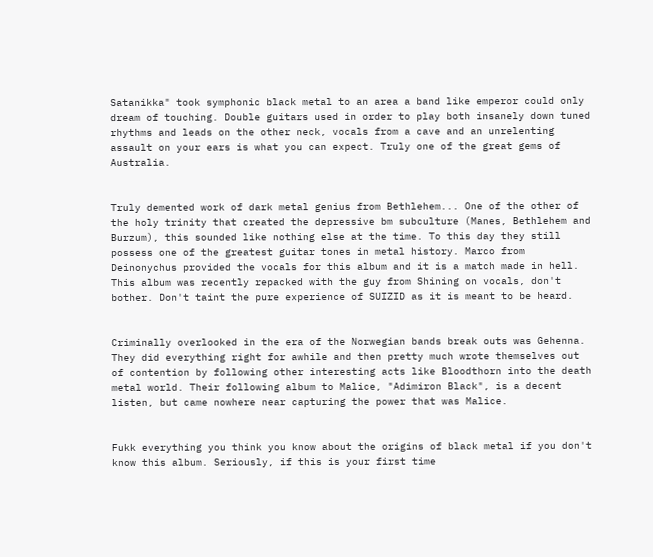Satanikka" took symphonic black metal to an area a band like emperor could only dream of touching. Double guitars used in order to play both insanely down tuned rhythms and leads on the other neck, vocals from a cave and an unrelenting assault on your ears is what you can expect. Truly one of the great gems of Australia.


Truly demented work of dark metal genius from Bethlehem... One of the other of the holy trinity that created the depressive bm subculture (Manes, Bethlehem and Burzum), this sounded like nothing else at the time. To this day they still possess one of the greatest guitar tones in metal history. Marco from Deinonychus provided the vocals for this album and it is a match made in hell. This album was recently repacked with the guy from Shining on vocals, don't bother. Don't taint the pure experience of SUIZID as it is meant to be heard.


Criminally overlooked in the era of the Norwegian bands break outs was Gehenna. They did everything right for awhile and then pretty much wrote themselves out of contention by following other interesting acts like Bloodthorn into the death metal world. Their following album to Malice, "Adimiron Black", is a decent listen, but came nowhere near capturing the power that was Malice.


Fukk everything you think you know about the origins of black metal if you don't know this album. Seriously, if this is your first time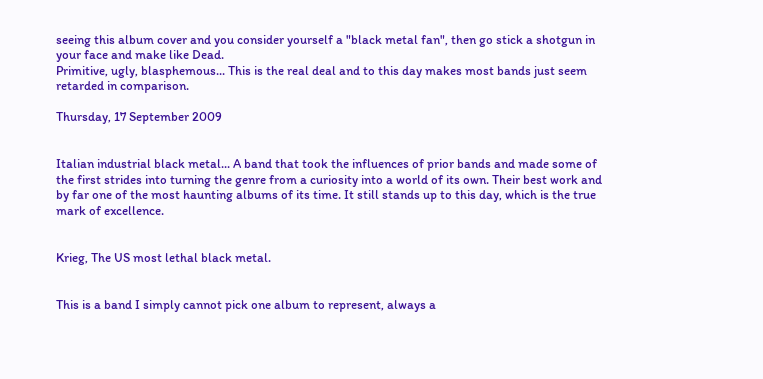seeing this album cover and you consider yourself a "black metal fan", then go stick a shotgun in your face and make like Dead.
Primitive, ugly, blasphemous... This is the real deal and to this day makes most bands just seem retarded in comparison.

Thursday, 17 September 2009


Italian industrial black metal... A band that took the influences of prior bands and made some of the first strides into turning the genre from a curiosity into a world of its own. Their best work and by far one of the most haunting albums of its time. It still stands up to this day, which is the true mark of excellence.


Krieg, The US most lethal black metal.


This is a band I simply cannot pick one album to represent, always a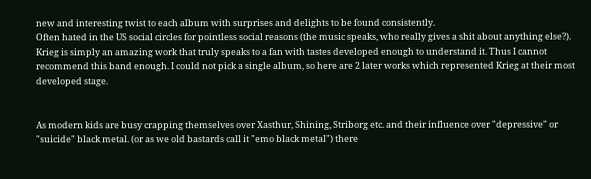new and interesting twist to each album with surprises and delights to be found consistently.
Often hated in the US social circles for pointless social reasons (the music speaks, who really gives a shit about anything else?).
Krieg is simply an amazing work that truly speaks to a fan with tastes developed enough to understand it. Thus I cannot recommend this band enough. I could not pick a single album, so here are 2 later works which represented Krieg at their most developed stage.


As modern kids are busy crapping themselves over Xasthur, Shining, Striborg etc. and their influence over "depressive" or "suicide" black metal. (or as we old bastards call it "emo black metal") there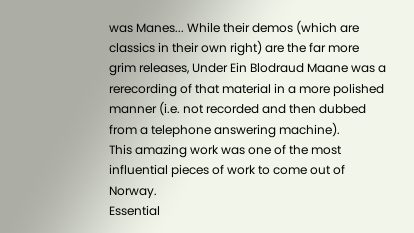was Manes... While their demos (which are classics in their own right) are the far more grim releases, Under Ein Blodraud Maane was a rerecording of that material in a more polished manner (i.e. not recorded and then dubbed from a telephone answering machine).
This amazing work was one of the most influential pieces of work to come out of Norway.
Essential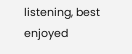listening, best enjoyed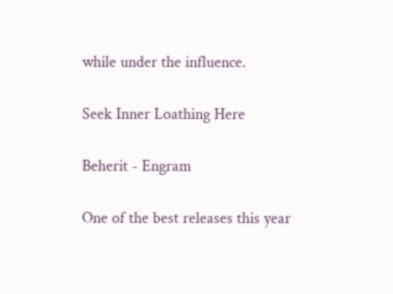while under the influence.

Seek Inner Loathing Here

Beherit - Engram

One of the best releases this year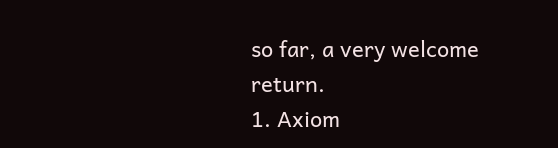so far, a very welcome return.
1. Axiom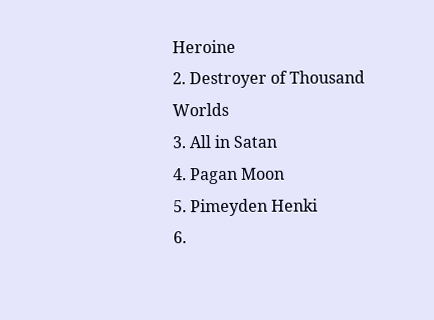Heroine
2. Destroyer of Thousand Worlds
3. All in Satan
4. Pagan Moon
5. Pimeyden Henki
6.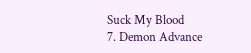Suck My Blood
7. Demon Advance